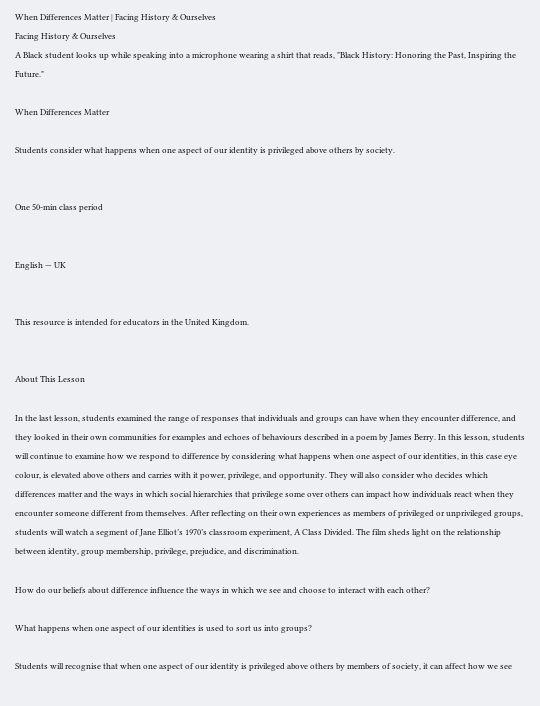When Differences Matter | Facing History & Ourselves
Facing History & Ourselves
A Black student looks up while speaking into a microphone wearing a shirt that reads, "Black History: Honoring the Past, Inspiring the Future."

When Differences Matter

Students consider what happens when one aspect of our identity is privileged above others by society.


One 50-min class period


English — UK


This resource is intended for educators in the United Kingdom.


About This Lesson

In the last lesson, students examined the range of responses that individuals and groups can have when they encounter difference, and they looked in their own communities for examples and echoes of behaviours described in a poem by James Berry. In this lesson, students will continue to examine how we respond to difference by considering what happens when one aspect of our identities, in this case eye colour, is elevated above others and carries with it power, privilege, and opportunity. They will also consider who decides which differences matter and the ways in which social hierarchies that privilege some over others can impact how individuals react when they encounter someone different from themselves. After reflecting on their own experiences as members of privileged or unprivileged groups, students will watch a segment of Jane Elliot’s 1970’s classroom experiment, A Class Divided. The film sheds light on the relationship between identity, group membership, privilege, prejudice, and discrimination.

How do our beliefs about difference influence the ways in which we see and choose to interact with each other?

What happens when one aspect of our identities is used to sort us into groups?

Students will recognise that when one aspect of our identity is privileged above others by members of society, it can affect how we see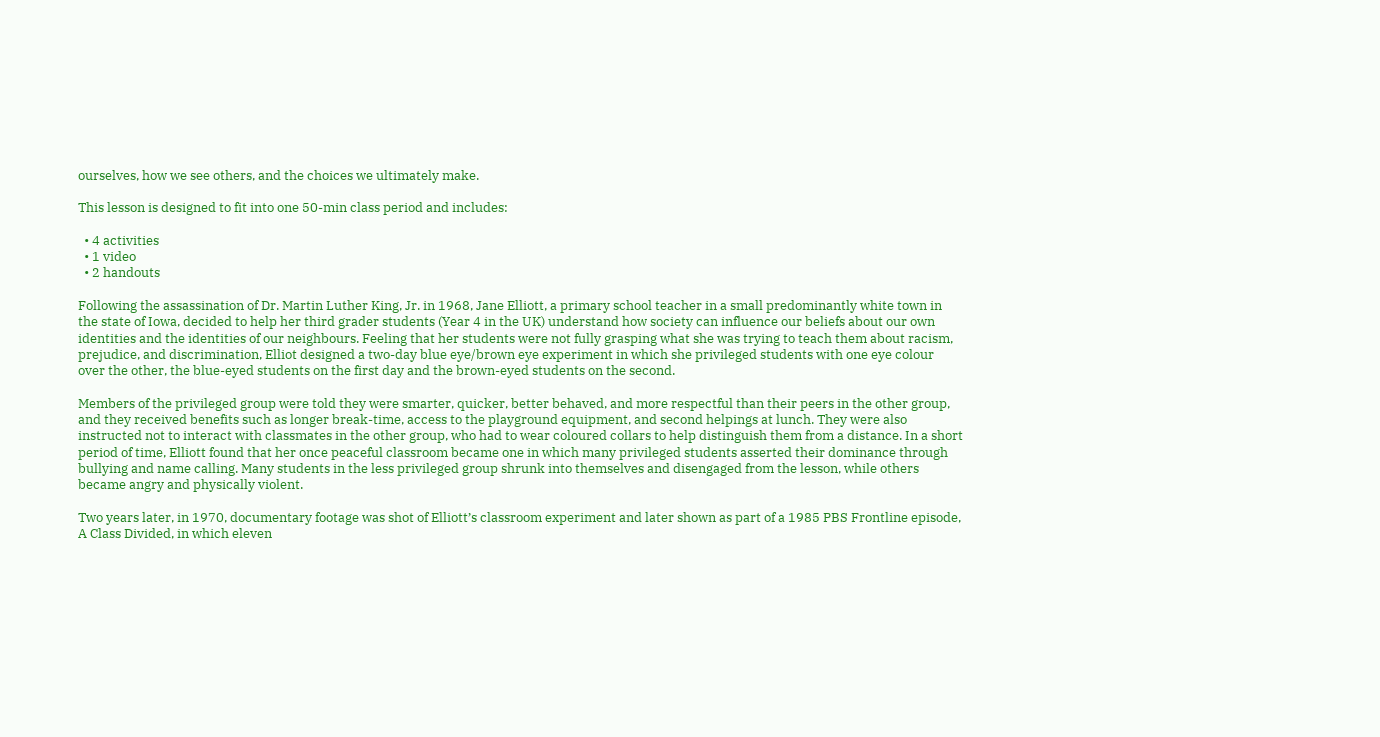ourselves, how we see others, and the choices we ultimately make.

This lesson is designed to fit into one 50-min class period and includes:

  • 4 activities
  • 1 video
  • 2 handouts

Following the assassination of Dr. Martin Luther King, Jr. in 1968, Jane Elliott, a primary school teacher in a small predominantly white town in the state of Iowa, decided to help her third grader students (Year 4 in the UK) understand how society can influence our beliefs about our own identities and the identities of our neighbours. Feeling that her students were not fully grasping what she was trying to teach them about racism, prejudice, and discrimination, Elliot designed a two-day blue eye/brown eye experiment in which she privileged students with one eye colour over the other, the blue-eyed students on the first day and the brown-eyed students on the second.

Members of the privileged group were told they were smarter, quicker, better behaved, and more respectful than their peers in the other group, and they received benefits such as longer break-time, access to the playground equipment, and second helpings at lunch. They were also instructed not to interact with classmates in the other group, who had to wear coloured collars to help distinguish them from a distance. In a short period of time, Elliott found that her once peaceful classroom became one in which many privileged students asserted their dominance through bullying and name calling. Many students in the less privileged group shrunk into themselves and disengaged from the lesson, while others became angry and physically violent.

Two years later, in 1970, documentary footage was shot of Elliott’s classroom experiment and later shown as part of a 1985 PBS Frontline episode, A Class Divided, in which eleven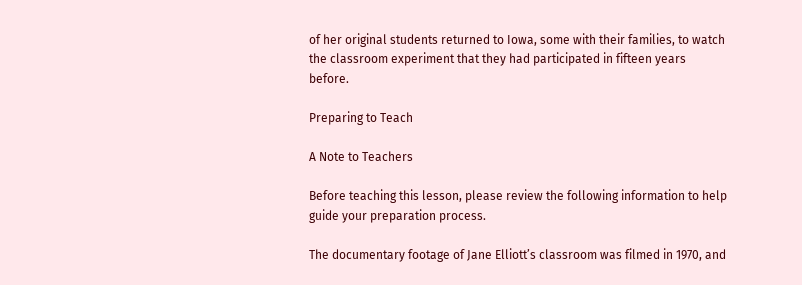of her original students returned to Iowa, some with their families, to watch the classroom experiment that they had participated in fifteen years before.

Preparing to Teach

A Note to Teachers

Before teaching this lesson, please review the following information to help guide your preparation process.

The documentary footage of Jane Elliott’s classroom was filmed in 1970, and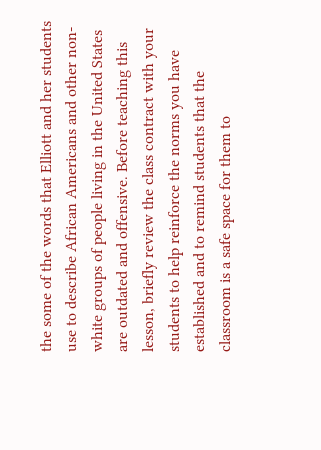the some of the words that Elliott and her students use to describe African Americans and other non-white groups of people living in the United States are outdated and offensive. Before teaching this lesson, briefly review the class contract with your students to help reinforce the norms you have established and to remind students that the classroom is a safe space for them to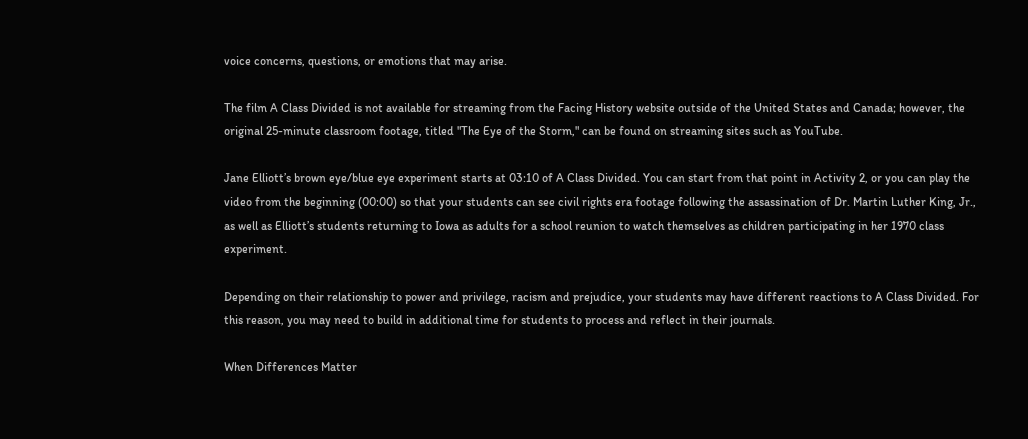voice concerns, questions, or emotions that may arise.

The film A Class Divided is not available for streaming from the Facing History website outside of the United States and Canada; however, the original 25-minute classroom footage, titled "The Eye of the Storm," can be found on streaming sites such as YouTube.

Jane Elliott’s brown eye/blue eye experiment starts at 03:10 of A Class Divided. You can start from that point in Activity 2, or you can play the video from the beginning (00:00) so that your students can see civil rights era footage following the assassination of Dr. Martin Luther King, Jr., as well as Elliott’s students returning to Iowa as adults for a school reunion to watch themselves as children participating in her 1970 class experiment.

Depending on their relationship to power and privilege, racism and prejudice, your students may have different reactions to A Class Divided. For this reason, you may need to build in additional time for students to process and reflect in their journals.

When Differences Matter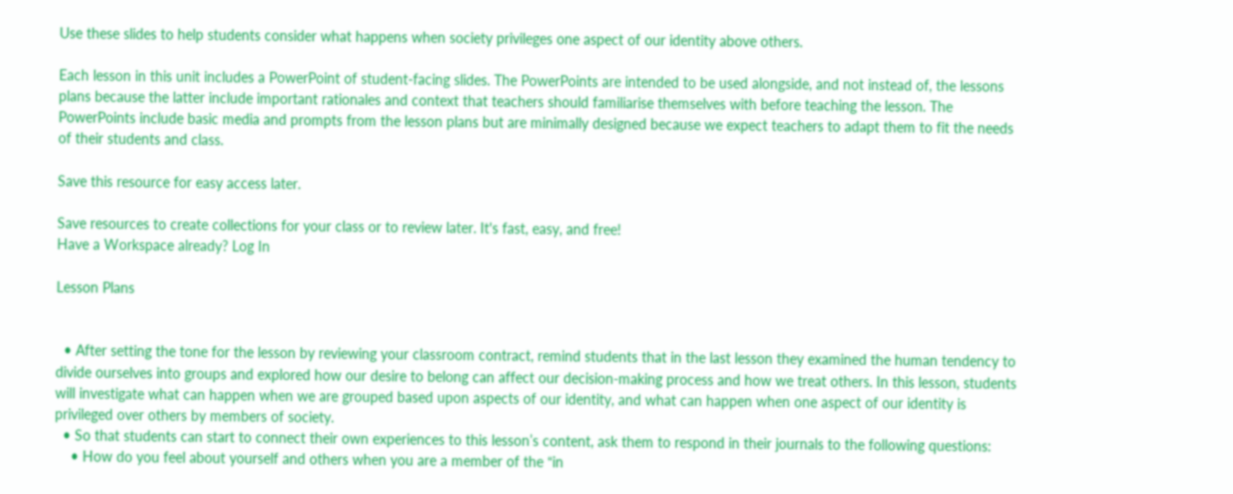Use these slides to help students consider what happens when society privileges one aspect of our identity above others.

Each lesson in this unit includes a PowerPoint of student-facing slides. The PowerPoints are intended to be used alongside, and not instead of, the lessons plans because the latter include important rationales and context that teachers should familiarise themselves with before teaching the lesson. The PowerPoints include basic media and prompts from the lesson plans but are minimally designed because we expect teachers to adapt them to fit the needs of their students and class.

Save this resource for easy access later.

Save resources to create collections for your class or to review later. It's fast, easy, and free!
Have a Workspace already? Log In

Lesson Plans


  • After setting the tone for the lesson by reviewing your classroom contract, remind students that in the last lesson they examined the human tendency to divide ourselves into groups and explored how our desire to belong can affect our decision-making process and how we treat others. In this lesson, students will investigate what can happen when we are grouped based upon aspects of our identity, and what can happen when one aspect of our identity is privileged over others by members of society.
  • So that students can start to connect their own experiences to this lesson’s content, ask them to respond in their journals to the following questions:
    • How do you feel about yourself and others when you are a member of the “in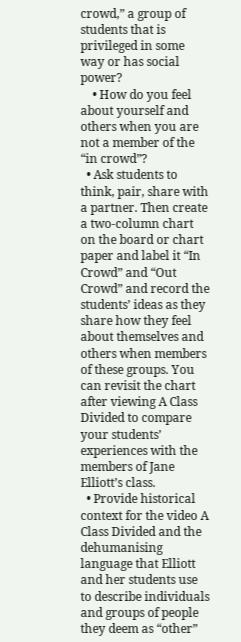crowd,” a group of students that is privileged in some way or has social power?
    • How do you feel about yourself and others when you are not a member of the “in crowd”?
  • Ask students to think, pair, share with a partner. Then create a two-column chart on the board or chart paper and label it “In Crowd” and “Out Crowd” and record the students’ ideas as they share how they feel about themselves and others when members of these groups. You can revisit the chart after viewing A Class Divided to compare your students’ experiences with the members of Jane Elliott’s class.
  • Provide historical context for the video A Class Divided and the dehumanising language that Elliott and her students use to describe individuals and groups of people they deem as “other”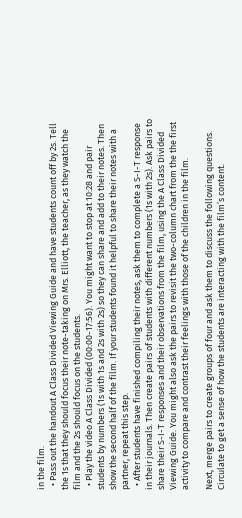in the film.
  • Pass out the handout A Class Divided Viewing Guide and have students count off by 2s. Tell the 1s that they should focus their note-taking on Mrs. Elliott, the teacher, as they watch the film and the 2s should focus on the students.
  • Play the video A Class Divided (00:00-17:56). You might want to stop at 10:28 and pair students by numbers (1s with 1s and 2s with 2s) so they can share and add to their notes. Then show the second half of the film. If your students found it helpful to share their notes with a partner, repeat this step.
  • After students have finished compiling their notes, ask them to complete a S-I-T response in their journals. Then create pairs of students with different numbers (1s with 2s). Ask pairs to share their S-I-T responses and their observations from the film, using the A Class Divided Viewing Guide. You might also ask the pairs to revisit the two-column chart from the the first activity to compare and contrast their feelings with those of the children in the film.

Next, merge pairs to create groups of four and ask them to discuss the following questions. Circulate to get a sense of how the students are interacting with the film’s content.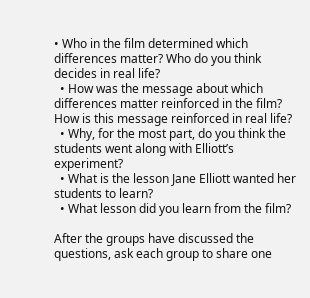• Who in the film determined which differences matter? Who do you think decides in real life?
  • How was the message about which differences matter reinforced in the film? How is this message reinforced in real life?
  • Why, for the most part, do you think the students went along with Elliott’s experiment?
  • What is the lesson Jane Elliott wanted her students to learn?
  • What lesson did you learn from the film?

After the groups have discussed the questions, ask each group to share one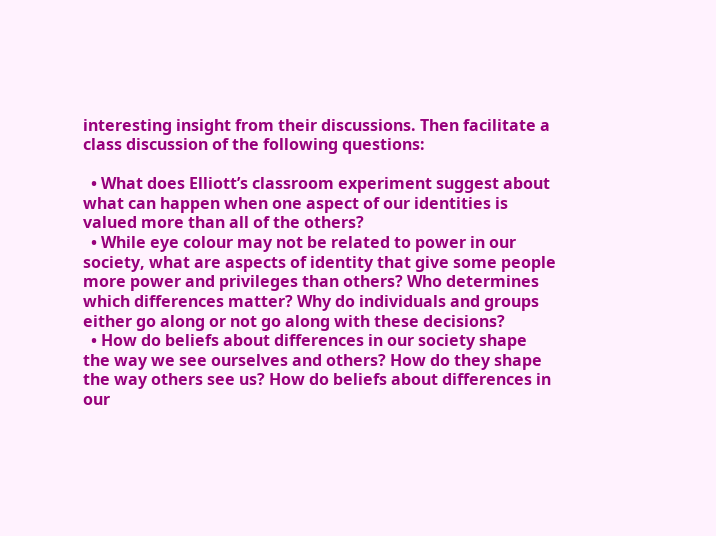interesting insight from their discussions. Then facilitate a class discussion of the following questions:

  • What does Elliott’s classroom experiment suggest about what can happen when one aspect of our identities is valued more than all of the others?
  • While eye colour may not be related to power in our society, what are aspects of identity that give some people more power and privileges than others? Who determines which differences matter? Why do individuals and groups either go along or not go along with these decisions?
  • How do beliefs about differences in our society shape the way we see ourselves and others? How do they shape the way others see us? How do beliefs about differences in our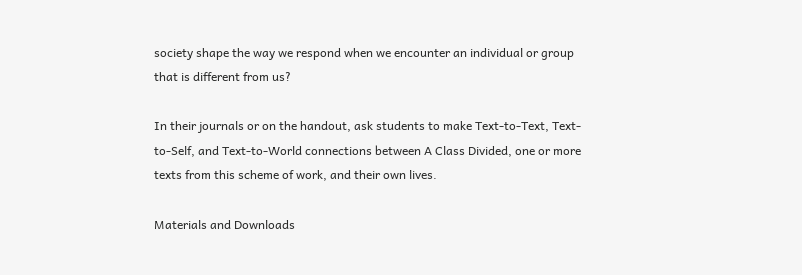society shape the way we respond when we encounter an individual or group that is different from us?

In their journals or on the handout, ask students to make Text-to-Text, Text-to-Self, and Text-to-World connections between A Class Divided, one or more texts from this scheme of work, and their own lives.

Materials and Downloads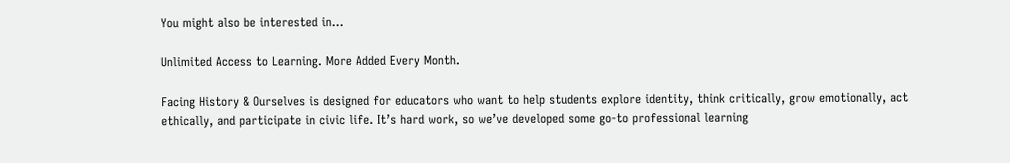You might also be interested in…

Unlimited Access to Learning. More Added Every Month.

Facing History & Ourselves is designed for educators who want to help students explore identity, think critically, grow emotionally, act ethically, and participate in civic life. It’s hard work, so we’ve developed some go-to professional learning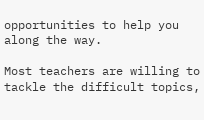opportunities to help you along the way.

Most teachers are willing to tackle the difficult topics,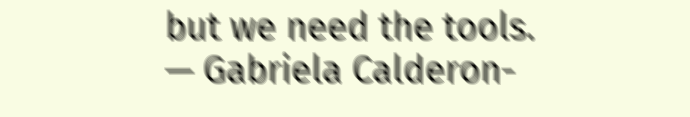but we need the tools.
— Gabriela Calderon-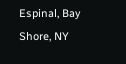Espinal, Bay Shore, NY